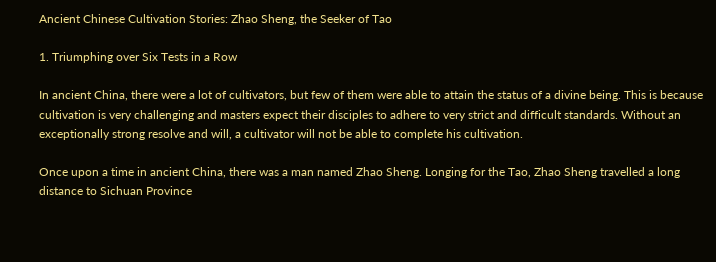Ancient Chinese Cultivation Stories: Zhao Sheng, the Seeker of Tao

1. Triumphing over Six Tests in a Row

In ancient China, there were a lot of cultivators, but few of them were able to attain the status of a divine being. This is because cultivation is very challenging and masters expect their disciples to adhere to very strict and difficult standards. Without an exceptionally strong resolve and will, a cultivator will not be able to complete his cultivation.

Once upon a time in ancient China, there was a man named Zhao Sheng. Longing for the Tao, Zhao Sheng travelled a long distance to Sichuan Province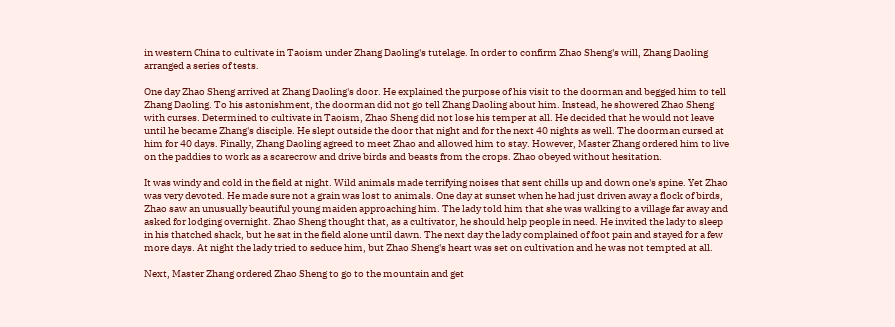in western China to cultivate in Taoism under Zhang Daoling's tutelage. In order to confirm Zhao Sheng's will, Zhang Daoling arranged a series of tests.

One day Zhao Sheng arrived at Zhang Daoling's door. He explained the purpose of his visit to the doorman and begged him to tell Zhang Daoling. To his astonishment, the doorman did not go tell Zhang Daoling about him. Instead, he showered Zhao Sheng with curses. Determined to cultivate in Taoism, Zhao Sheng did not lose his temper at all. He decided that he would not leave until he became Zhang's disciple. He slept outside the door that night and for the next 40 nights as well. The doorman cursed at him for 40 days. Finally, Zhang Daoling agreed to meet Zhao and allowed him to stay. However, Master Zhang ordered him to live on the paddies to work as a scarecrow and drive birds and beasts from the crops. Zhao obeyed without hesitation.

It was windy and cold in the field at night. Wild animals made terrifying noises that sent chills up and down one's spine. Yet Zhao was very devoted. He made sure not a grain was lost to animals. One day at sunset when he had just driven away a flock of birds, Zhao saw an unusually beautiful young maiden approaching him. The lady told him that she was walking to a village far away and asked for lodging overnight. Zhao Sheng thought that, as a cultivator, he should help people in need. He invited the lady to sleep in his thatched shack, but he sat in the field alone until dawn. The next day the lady complained of foot pain and stayed for a few more days. At night the lady tried to seduce him, but Zhao Sheng's heart was set on cultivation and he was not tempted at all.

Next, Master Zhang ordered Zhao Sheng to go to the mountain and get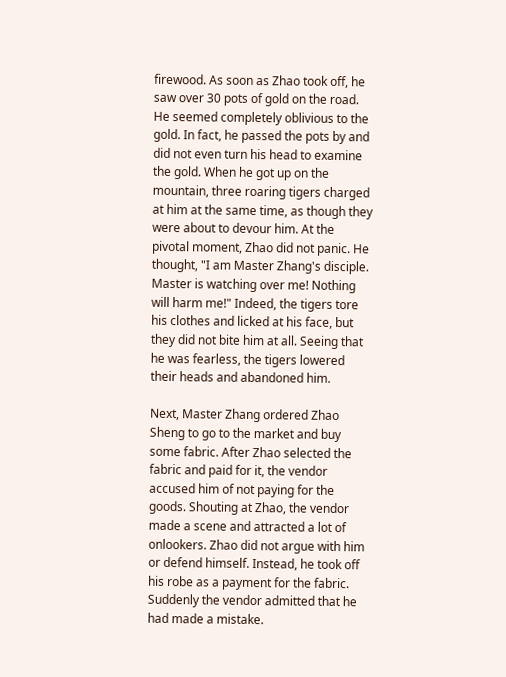firewood. As soon as Zhao took off, he saw over 30 pots of gold on the road. He seemed completely oblivious to the gold. In fact, he passed the pots by and did not even turn his head to examine the gold. When he got up on the mountain, three roaring tigers charged at him at the same time, as though they were about to devour him. At the pivotal moment, Zhao did not panic. He thought, "I am Master Zhang's disciple. Master is watching over me! Nothing will harm me!" Indeed, the tigers tore his clothes and licked at his face, but they did not bite him at all. Seeing that he was fearless, the tigers lowered their heads and abandoned him.

Next, Master Zhang ordered Zhao Sheng to go to the market and buy some fabric. After Zhao selected the fabric and paid for it, the vendor accused him of not paying for the goods. Shouting at Zhao, the vendor made a scene and attracted a lot of onlookers. Zhao did not argue with him or defend himself. Instead, he took off his robe as a payment for the fabric. Suddenly the vendor admitted that he had made a mistake.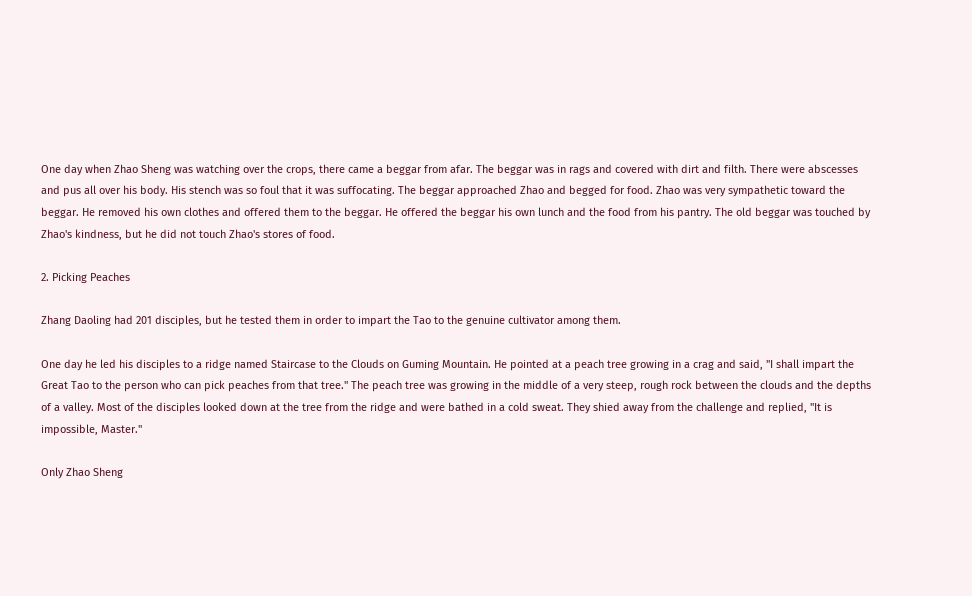One day when Zhao Sheng was watching over the crops, there came a beggar from afar. The beggar was in rags and covered with dirt and filth. There were abscesses and pus all over his body. His stench was so foul that it was suffocating. The beggar approached Zhao and begged for food. Zhao was very sympathetic toward the beggar. He removed his own clothes and offered them to the beggar. He offered the beggar his own lunch and the food from his pantry. The old beggar was touched by Zhao's kindness, but he did not touch Zhao's stores of food.

2. Picking Peaches

Zhang Daoling had 201 disciples, but he tested them in order to impart the Tao to the genuine cultivator among them.

One day he led his disciples to a ridge named Staircase to the Clouds on Guming Mountain. He pointed at a peach tree growing in a crag and said, "I shall impart the Great Tao to the person who can pick peaches from that tree." The peach tree was growing in the middle of a very steep, rough rock between the clouds and the depths of a valley. Most of the disciples looked down at the tree from the ridge and were bathed in a cold sweat. They shied away from the challenge and replied, "It is impossible, Master."

Only Zhao Sheng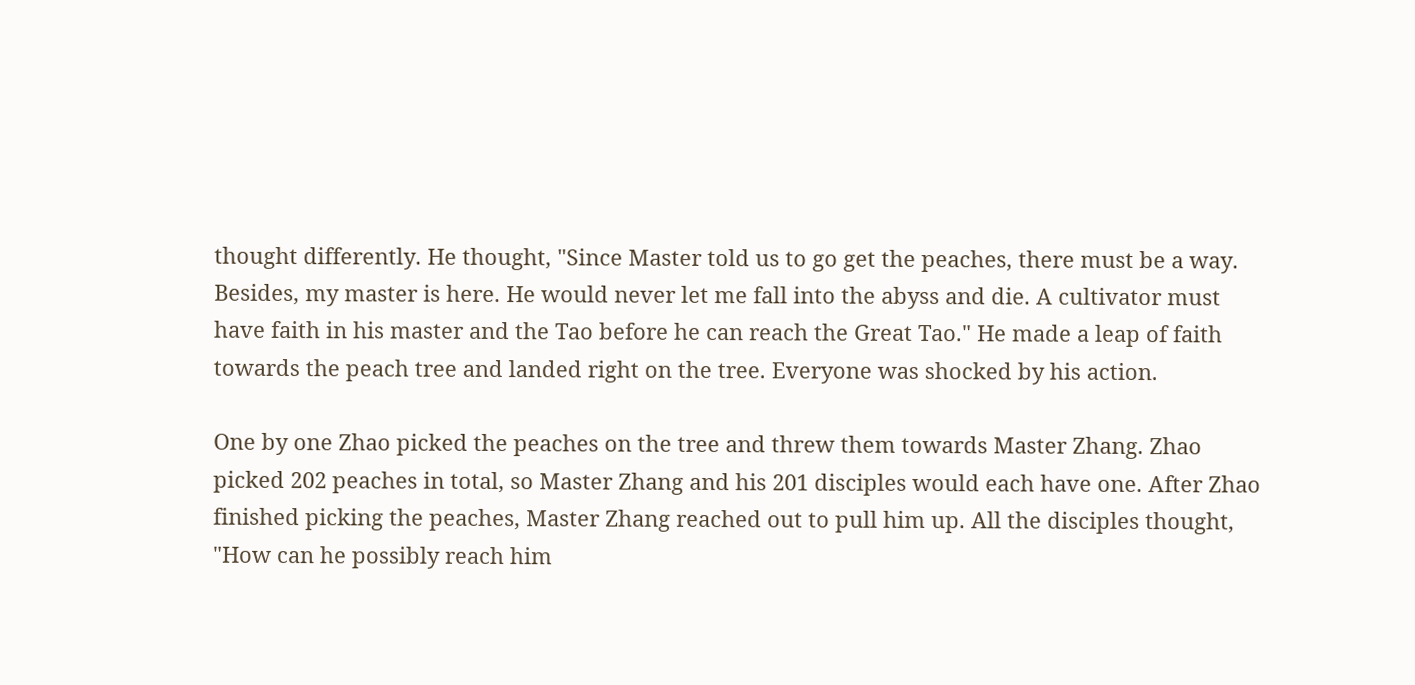thought differently. He thought, "Since Master told us to go get the peaches, there must be a way. Besides, my master is here. He would never let me fall into the abyss and die. A cultivator must have faith in his master and the Tao before he can reach the Great Tao." He made a leap of faith towards the peach tree and landed right on the tree. Everyone was shocked by his action.

One by one Zhao picked the peaches on the tree and threw them towards Master Zhang. Zhao picked 202 peaches in total, so Master Zhang and his 201 disciples would each have one. After Zhao finished picking the peaches, Master Zhang reached out to pull him up. All the disciples thought, "How can he possibly reach him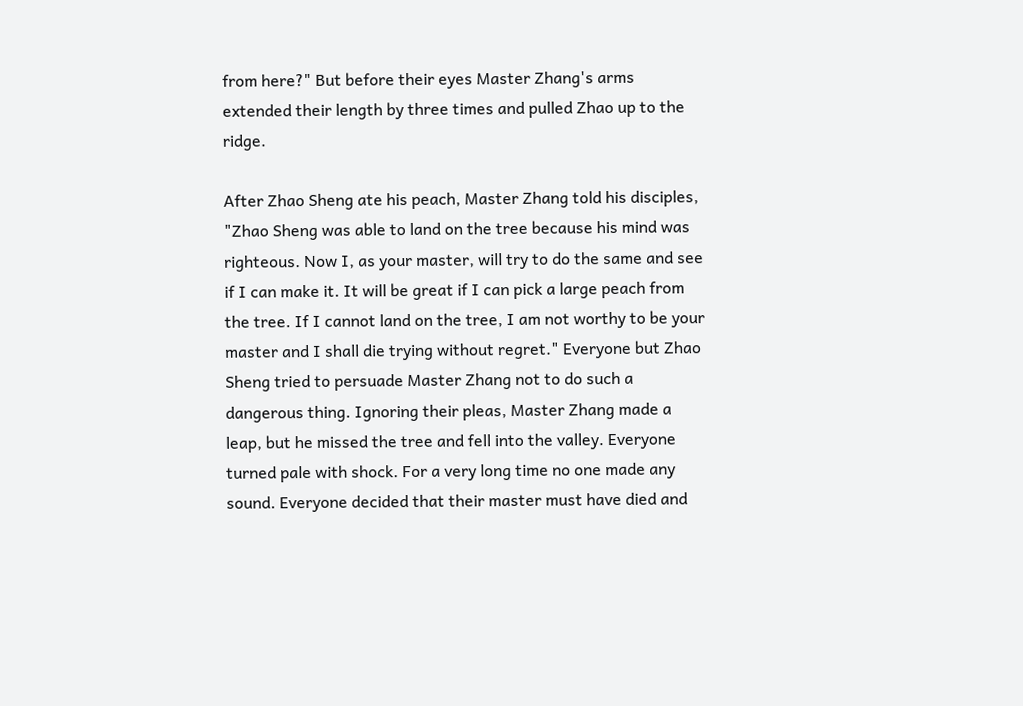from here?" But before their eyes Master Zhang's arms extended their length by three times and pulled Zhao up to the ridge.

After Zhao Sheng ate his peach, Master Zhang told his disciples, "Zhao Sheng was able to land on the tree because his mind was righteous. Now I, as your master, will try to do the same and see if I can make it. It will be great if I can pick a large peach from the tree. If I cannot land on the tree, I am not worthy to be your master and I shall die trying without regret." Everyone but Zhao Sheng tried to persuade Master Zhang not to do such a dangerous thing. Ignoring their pleas, Master Zhang made a leap, but he missed the tree and fell into the valley. Everyone turned pale with shock. For a very long time no one made any sound. Everyone decided that their master must have died and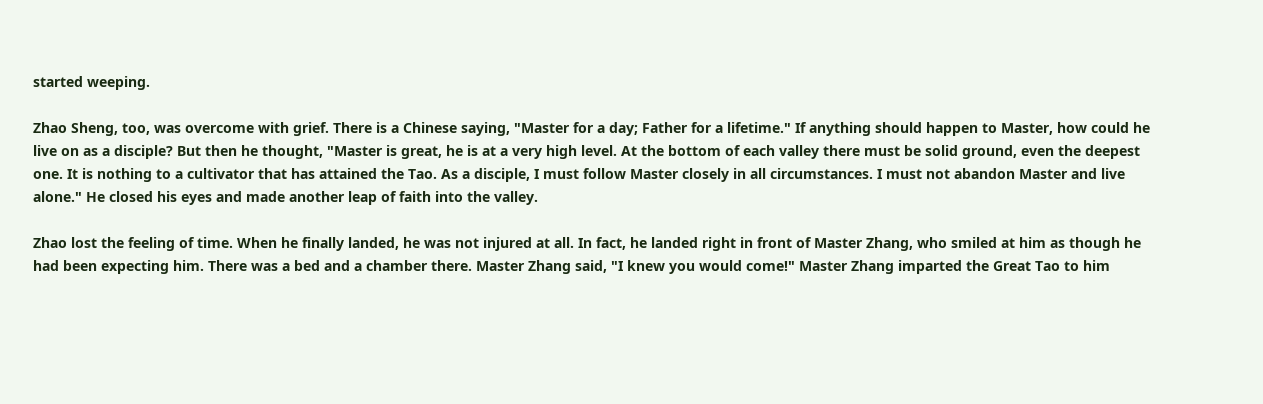started weeping.

Zhao Sheng, too, was overcome with grief. There is a Chinese saying, "Master for a day; Father for a lifetime." If anything should happen to Master, how could he live on as a disciple? But then he thought, "Master is great, he is at a very high level. At the bottom of each valley there must be solid ground, even the deepest one. It is nothing to a cultivator that has attained the Tao. As a disciple, I must follow Master closely in all circumstances. I must not abandon Master and live alone." He closed his eyes and made another leap of faith into the valley.

Zhao lost the feeling of time. When he finally landed, he was not injured at all. In fact, he landed right in front of Master Zhang, who smiled at him as though he had been expecting him. There was a bed and a chamber there. Master Zhang said, "I knew you would come!" Master Zhang imparted the Great Tao to him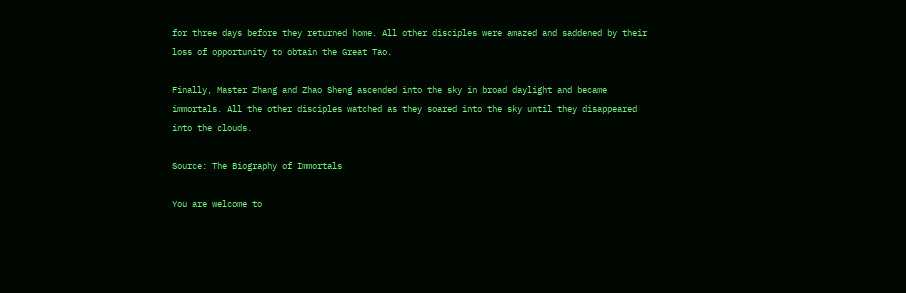for three days before they returned home. All other disciples were amazed and saddened by their loss of opportunity to obtain the Great Tao.

Finally, Master Zhang and Zhao Sheng ascended into the sky in broad daylight and became immortals. All the other disciples watched as they soared into the sky until they disappeared into the clouds.

Source: The Biography of Immortals

You are welcome to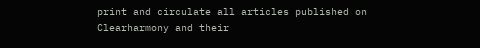print and circulate all articles published on Clearharmony and their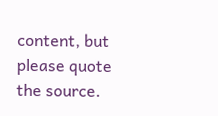content, but please quote the source.